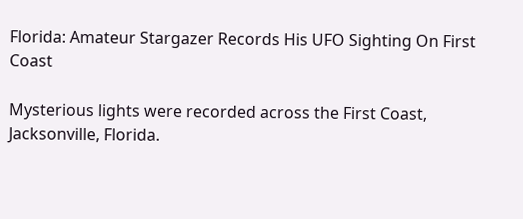Florida: Amateur Stargazer Records His UFO Sighting On First Coast

Mysterious lights were recorded across the First Coast, Jacksonville, Florida.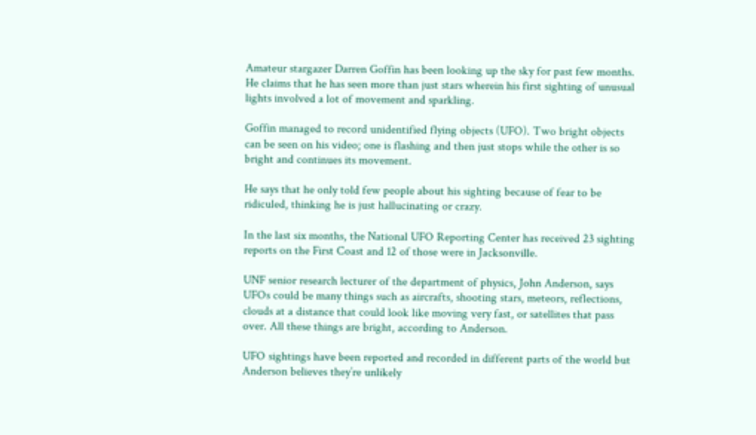Amateur stargazer Darren Goffin has been looking up the sky for past few months. He claims that he has seen more than just stars wherein his first sighting of unusual lights involved a lot of movement and sparkling.

Goffin managed to record unidentified flying objects (UFO). Two bright objects can be seen on his video; one is flashing and then just stops while the other is so bright and continues its movement.

He says that he only told few people about his sighting because of fear to be ridiculed, thinking he is just hallucinating or crazy.

In the last six months, the National UFO Reporting Center has received 23 sighting reports on the First Coast and 12 of those were in Jacksonville.

UNF senior research lecturer of the department of physics, John Anderson, says UFOs could be many things such as aircrafts, shooting stars, meteors, reflections, clouds at a distance that could look like moving very fast, or satellites that pass over. All these things are bright, according to Anderson.

UFO sightings have been reported and recorded in different parts of the world but Anderson believes they’re unlikely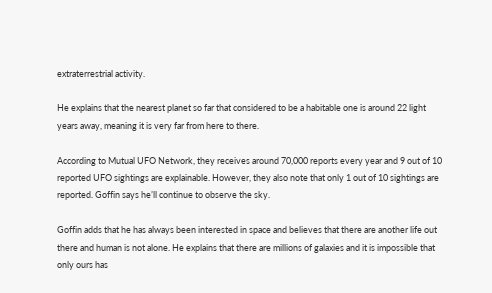extraterrestrial activity.

He explains that the nearest planet so far that considered to be a habitable one is around 22 light years away, meaning it is very far from here to there.

According to Mutual UFO Network, they receives around 70,000 reports every year and 9 out of 10 reported UFO sightings are explainable. However, they also note that only 1 out of 10 sightings are reported. Goffin says he’ll continue to observe the sky.

Goffin adds that he has always been interested in space and believes that there are another life out there and human is not alone. He explains that there are millions of galaxies and it is impossible that only ours has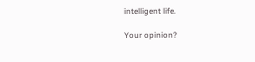intelligent life.

Your opinion?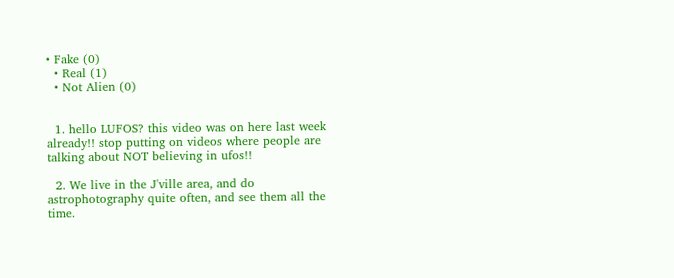• Fake (0)
  • Real (1)
  • Not Alien (0)


  1. hello LUFOS? this video was on here last week already!! stop putting on videos where people are talking about NOT believing in ufos!!

  2. We live in the J'ville area, and do astrophotography quite often, and see them all the time.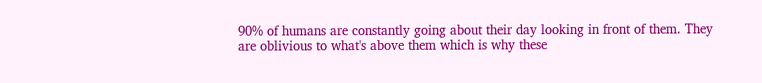90% of humans are constantly going about their day looking in front of them. They are oblivious to what's above them which is why these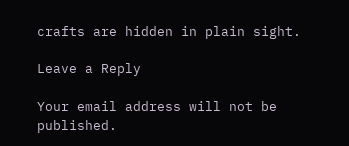crafts are hidden in plain sight.

Leave a Reply

Your email address will not be published.